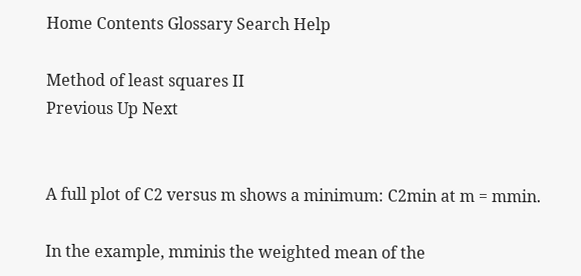Home Contents Glossary Search Help

Method of least squares II
Previous Up Next


A full plot of C2 versus m shows a minimum: C2min at m = mmin.

In the example, mminis the weighted mean of the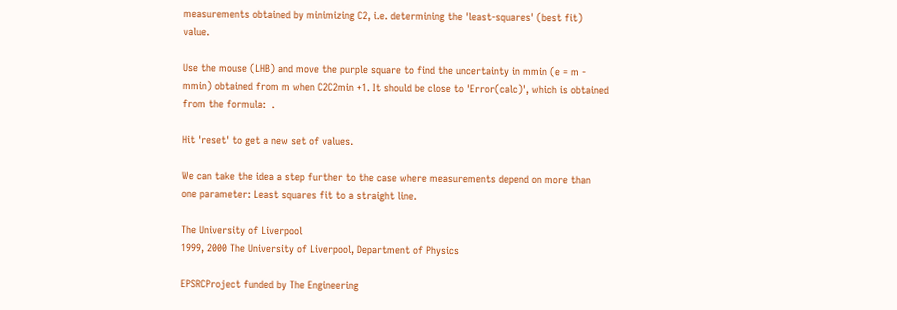measurements obtained by minimizing C2, i.e. determining the 'least-squares' (best fit) value.

Use the mouse (LHB) and move the purple square to find the uncertainty in mmin (e = m - mmin) obtained from m when C2C2min +1. It should be close to 'Error(calc)', which is obtained from the formula:  .

Hit 'reset' to get a new set of values.

We can take the idea a step further to the case where measurements depend on more than one parameter: Least squares fit to a straight line.

The University of Liverpool
1999, 2000 The University of Liverpool, Department of Physics

EPSRCProject funded by The Engineering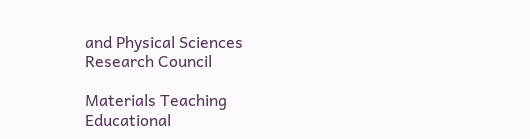and Physical Sciences Research Council

Materials Teaching Educational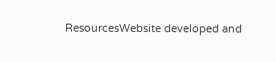ResourcesWebsite developed and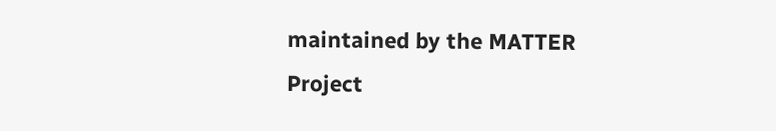maintained by the MATTER Project